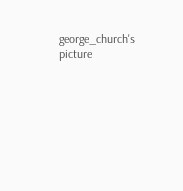george_church's picture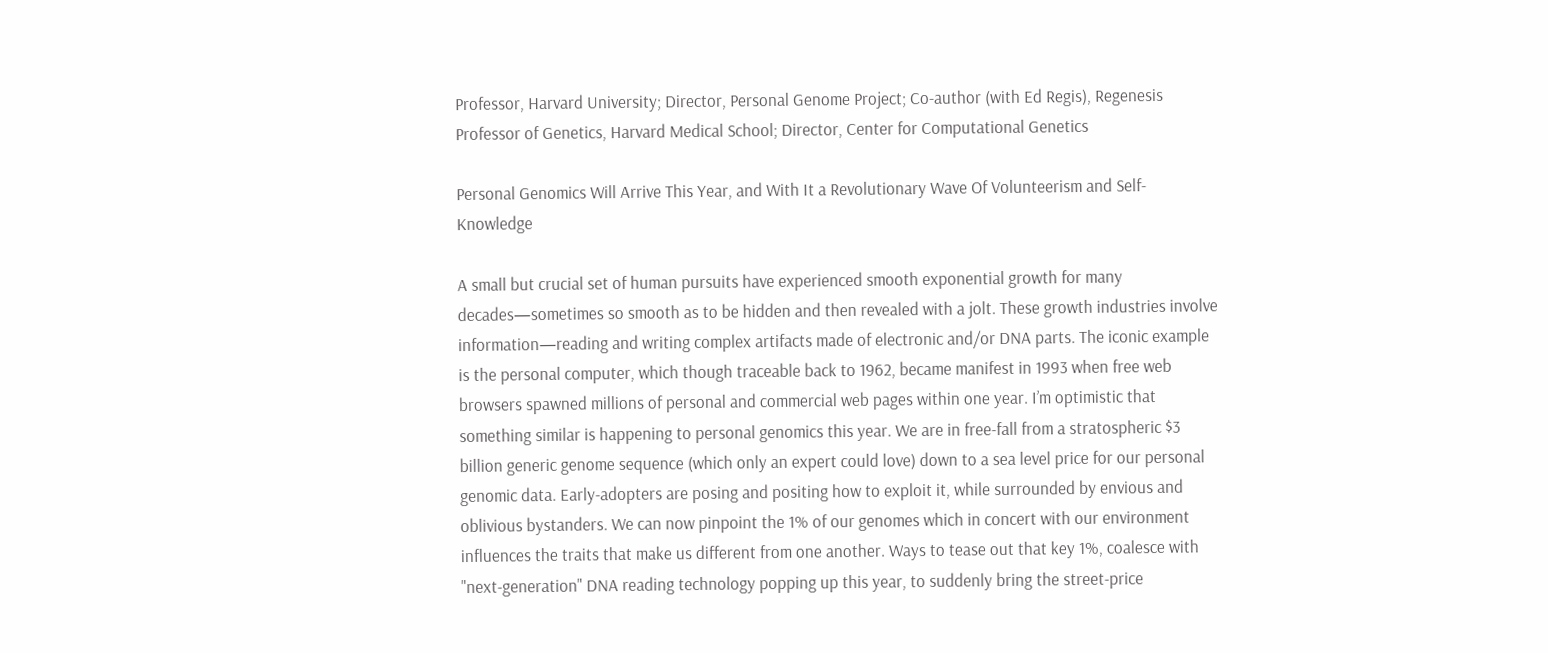Professor, Harvard University; Director, Personal Genome Project; Co-author (with Ed Regis), Regenesis
Professor of Genetics, Harvard Medical School; Director, Center for Computational Genetics

Personal Genomics Will Arrive This Year, and With It a Revolutionary Wave Of Volunteerism and Self-Knowledge

A small but crucial set of human pursuits have experienced smooth exponential growth for many decades—sometimes so smooth as to be hidden and then revealed with a jolt. These growth industries involve information—reading and writing complex artifacts made of electronic and/or DNA parts. The iconic example is the personal computer, which though traceable back to 1962, became manifest in 1993 when free web browsers spawned millions of personal and commercial web pages within one year. I’m optimistic that something similar is happening to personal genomics this year. We are in free-fall from a stratospheric $3 billion generic genome sequence (which only an expert could love) down to a sea level price for our personal genomic data. Early-adopters are posing and positing how to exploit it, while surrounded by envious and oblivious bystanders. We can now pinpoint the 1% of our genomes which in concert with our environment influences the traits that make us different from one another. Ways to tease out that key 1%, coalesce with "next-generation" DNA reading technology popping up this year, to suddenly bring the street-price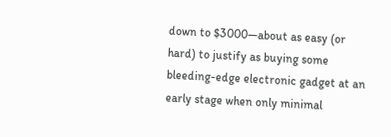down to $3000—about as easy (or hard) to justify as buying some bleeding-edge electronic gadget at an early stage when only minimal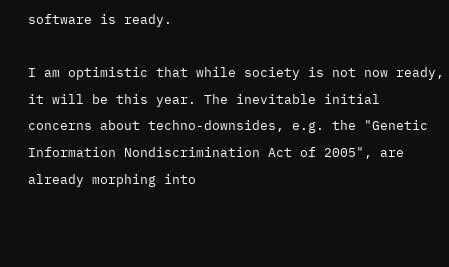software is ready.

I am optimistic that while society is not now ready, it will be this year. The inevitable initial concerns about techno-downsides, e.g. the "Genetic Information Nondiscrimination Act of 2005", are already morphing into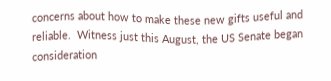concerns about how to make these new gifts useful and reliable.  Witness just this August, the US Senate began consideration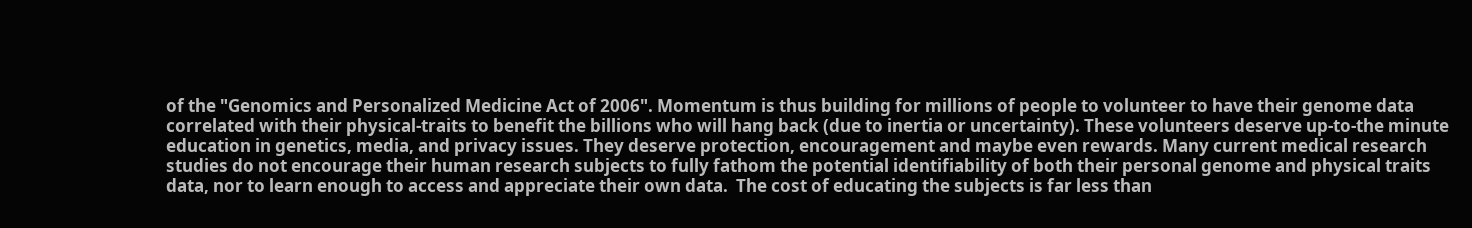of the "Genomics and Personalized Medicine Act of 2006". Momentum is thus building for millions of people to volunteer to have their genome data correlated with their physical-traits to benefit the billions who will hang back (due to inertia or uncertainty). These volunteers deserve up-to-the minute education in genetics, media, and privacy issues. They deserve protection, encouragement and maybe even rewards. Many current medical research studies do not encourage their human research subjects to fully fathom the potential identifiability of both their personal genome and physical traits data, nor to learn enough to access and appreciate their own data.  The cost of educating the subjects is far less than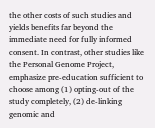the other costs of such studies and yields benefits far beyond the immediate need for fully informed consent. In contrast, other studies like the Personal Genome Project, emphasize pre-education sufficient to choose among (1) opting-out of the study completely, (2) de-linking genomic and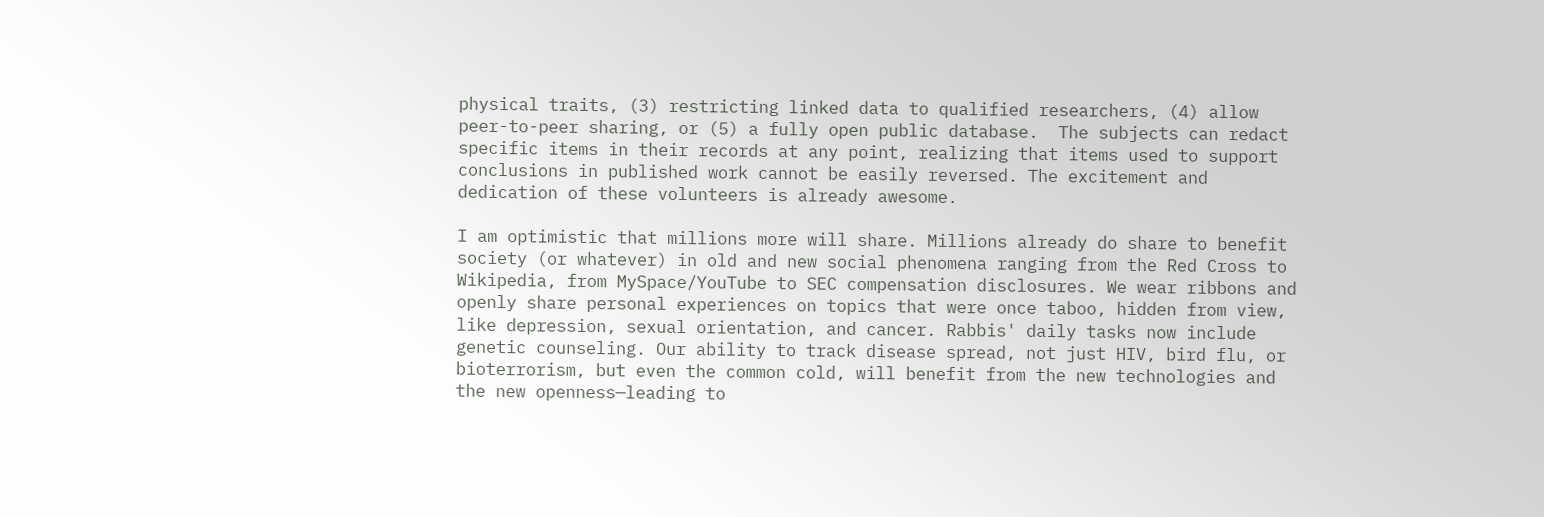physical traits, (3) restricting linked data to qualified researchers, (4) allow peer-to-peer sharing, or (5) a fully open public database.  The subjects can redact specific items in their records at any point, realizing that items used to support conclusions in published work cannot be easily reversed. The excitement and dedication of these volunteers is already awesome.

I am optimistic that millions more will share. Millions already do share to benefit society (or whatever) in old and new social phenomena ranging from the Red Cross to Wikipedia, from MySpace/YouTube to SEC compensation disclosures. We wear ribbons and openly share personal experiences on topics that were once taboo, hidden from view, like depression, sexual orientation, and cancer. Rabbis' daily tasks now include genetic counseling. Our ability to track disease spread, not just HIV, bird flu, or bioterrorism, but even the common cold, will benefit from the new technologies and the new openness—leading to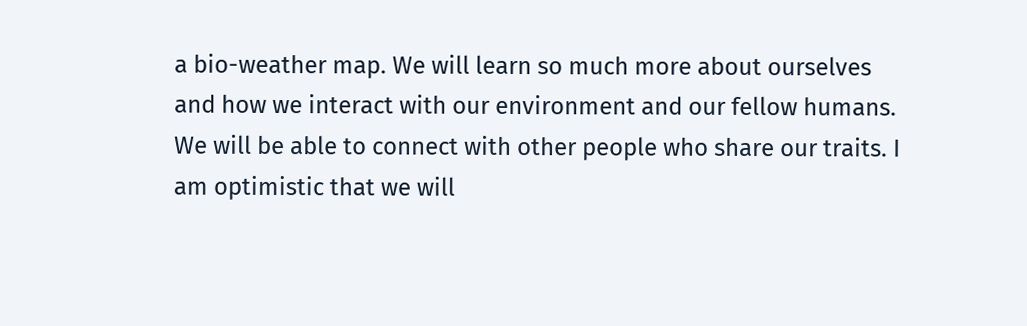a bio-weather map. We will learn so much more about ourselves and how we interact with our environment and our fellow humans. We will be able to connect with other people who share our traits. I am optimistic that we will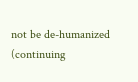not be de-humanized (continuing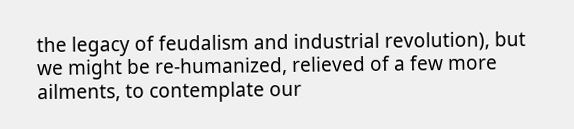the legacy of feudalism and industrial revolution), but we might be re-humanized, relieved of a few more ailments, to contemplate our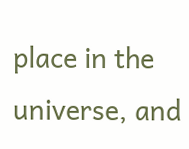place in the universe, and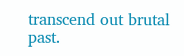transcend out brutal past.